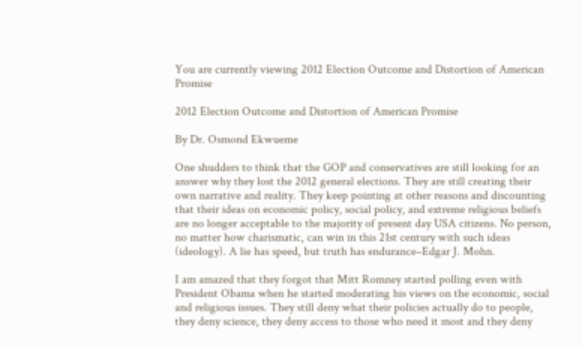You are currently viewing 2012 Election Outcome and Distortion of American Promise

2012 Election Outcome and Distortion of American Promise

By Dr. Osmond Ekwueme

One shudders to think that the GOP and conservatives are still looking for an answer why they lost the 2012 general elections. They are still creating their own narrative and reality. They keep pointing at other reasons and discounting that their ideas on economic policy, social policy, and extreme religious beliefs are no longer acceptable to the majority of present day USA citizens. No person, no matter how charismatic, can win in this 21st century with such ideas (ideology). A lie has speed, but truth has endurance–Edgar J. Mohn.

I am amazed that they forgot that Mitt Romney started polling even with President Obama when he started moderating his views on the economic, social and religious issues. They still deny what their policies actually do to people, they deny science, they deny access to those who need it most and they deny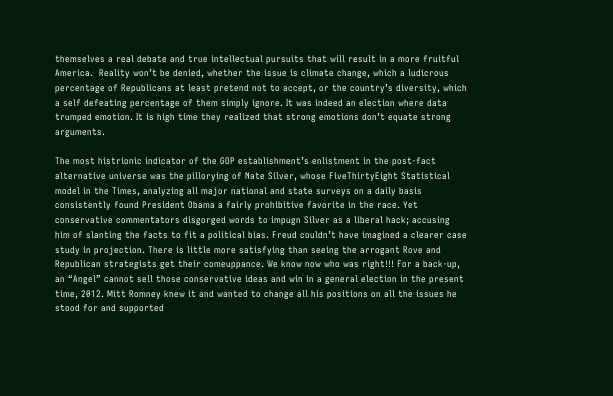themselves a real debate and true intellectual pursuits that will result in a more fruitful America.  Reality won’t be denied, whether the issue is climate change, which a ludicrous percentage of Republicans at least pretend not to accept, or the country’s diversity, which a self defeating percentage of them simply ignore. It was indeed an election where data trumped emotion. It is high time they realized that strong emotions don’t equate strong arguments.

The most histrionic indicator of the GOP establishment’s enlistment in the post-fact alternative universe was the pillorying of Nate Silver, whose FiveThirtyEight Statistical model in the Times, analyzing all major national and state surveys on a daily basis consistently found President Obama a fairly prohibitive favorite in the race. Yet conservative commentators disgorged words to impugn Silver as a liberal hack; accusing him of slanting the facts to fit a political bias. Freud couldn’t have imagined a clearer case study in projection. There is little more satisfying than seeing the arrogant Rove and Republican strategists get their comeuppance. We know now who was right!!! For a back-up, an “Angel” cannot sell those conservative ideas and win in a general election in the present time, 2012. Mitt Romney knew it and wanted to change all his positions on all the issues he stood for and supported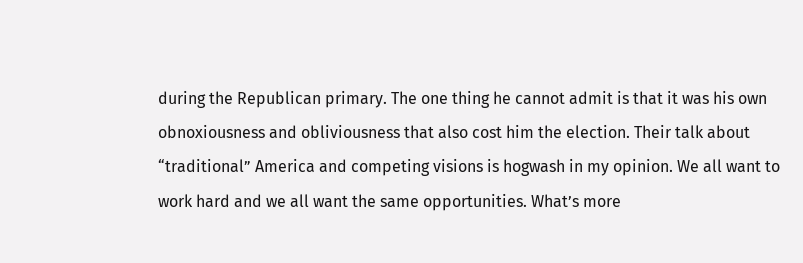during the Republican primary. The one thing he cannot admit is that it was his own obnoxiousness and obliviousness that also cost him the election. Their talk about “traditional” America and competing visions is hogwash in my opinion. We all want to work hard and we all want the same opportunities. What’s more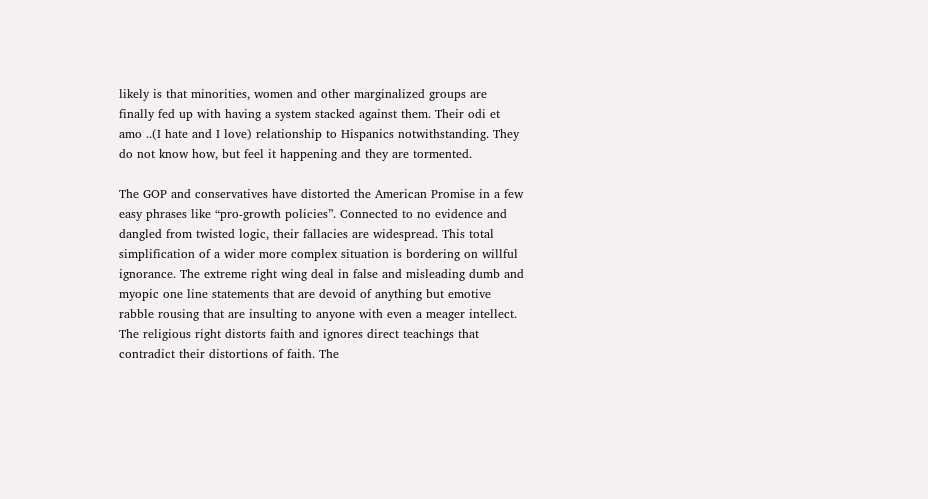likely is that minorities, women and other marginalized groups are finally fed up with having a system stacked against them. Their odi et amo ..(I hate and I love) relationship to Hispanics notwithstanding. They do not know how, but feel it happening and they are tormented.

The GOP and conservatives have distorted the American Promise in a few easy phrases like “pro-growth policies”. Connected to no evidence and dangled from twisted logic, their fallacies are widespread. This total simplification of a wider more complex situation is bordering on willful ignorance. The extreme right wing deal in false and misleading dumb and myopic one line statements that are devoid of anything but emotive rabble rousing that are insulting to anyone with even a meager intellect. The religious right distorts faith and ignores direct teachings that contradict their distortions of faith. The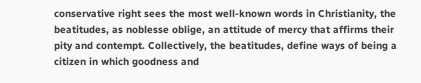conservative right sees the most well-known words in Christianity, the beatitudes, as noblesse oblige, an attitude of mercy that affirms their pity and contempt. Collectively, the beatitudes, define ways of being a citizen in which goodness and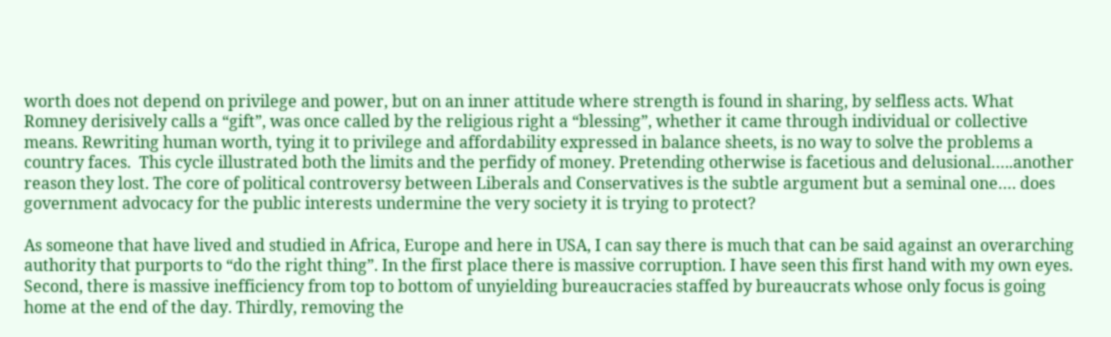worth does not depend on privilege and power, but on an inner attitude where strength is found in sharing, by selfless acts. What Romney derisively calls a “gift”, was once called by the religious right a “blessing”, whether it came through individual or collective means. Rewriting human worth, tying it to privilege and affordability expressed in balance sheets, is no way to solve the problems a country faces.  This cycle illustrated both the limits and the perfidy of money. Pretending otherwise is facetious and delusional…..another reason they lost. The core of political controversy between Liberals and Conservatives is the subtle argument but a seminal one…. does government advocacy for the public interests undermine the very society it is trying to protect?

As someone that have lived and studied in Africa, Europe and here in USA, I can say there is much that can be said against an overarching authority that purports to “do the right thing”. In the first place there is massive corruption. I have seen this first hand with my own eyes. Second, there is massive inefficiency from top to bottom of unyielding bureaucracies staffed by bureaucrats whose only focus is going home at the end of the day. Thirdly, removing the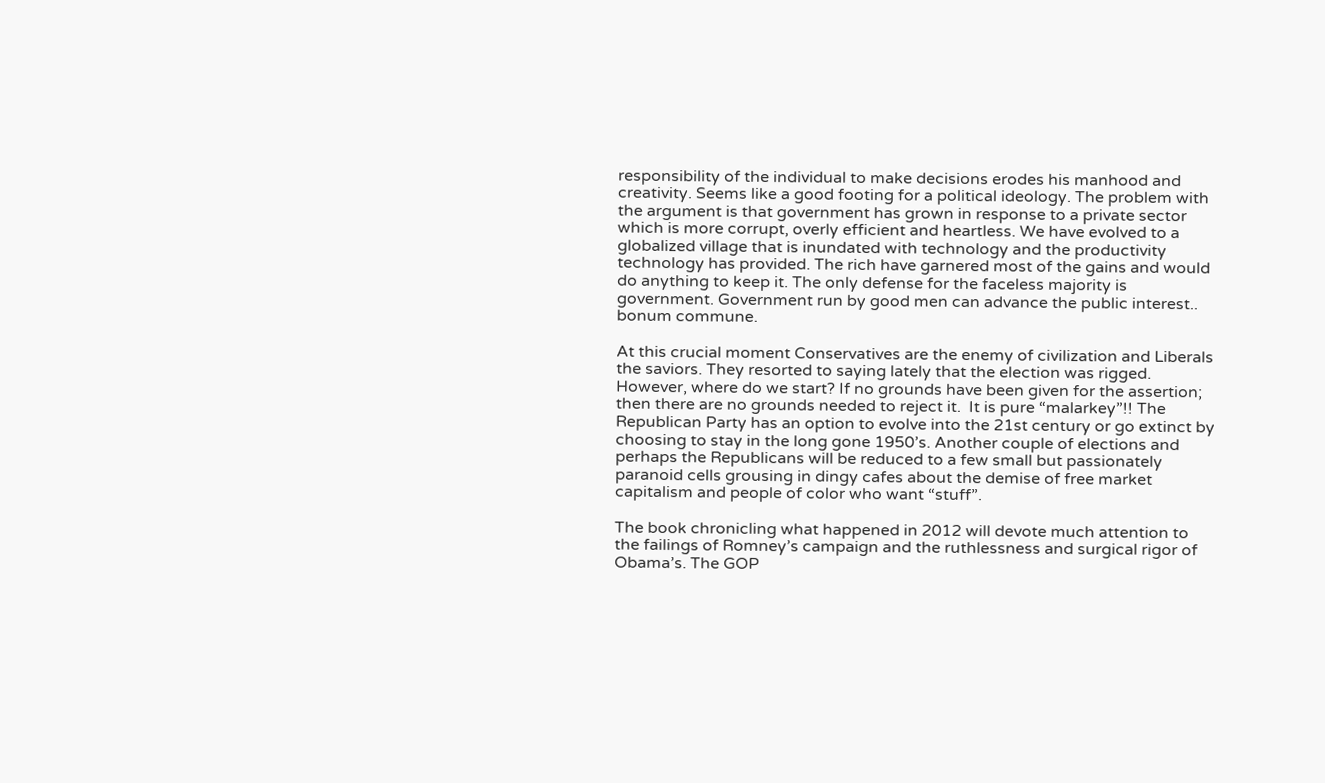responsibility of the individual to make decisions erodes his manhood and creativity. Seems like a good footing for a political ideology. The problem with the argument is that government has grown in response to a private sector which is more corrupt, overly efficient and heartless. We have evolved to a globalized village that is inundated with technology and the productivity technology has provided. The rich have garnered most of the gains and would do anything to keep it. The only defense for the faceless majority is government. Government run by good men can advance the public interest.. bonum commune.

At this crucial moment Conservatives are the enemy of civilization and Liberals the saviors. They resorted to saying lately that the election was rigged. However, where do we start? If no grounds have been given for the assertion; then there are no grounds needed to reject it.  It is pure “malarkey”!! The Republican Party has an option to evolve into the 21st century or go extinct by choosing to stay in the long gone 1950’s. Another couple of elections and perhaps the Republicans will be reduced to a few small but passionately paranoid cells grousing in dingy cafes about the demise of free market capitalism and people of color who want “stuff”.

The book chronicling what happened in 2012 will devote much attention to the failings of Romney’s campaign and the ruthlessness and surgical rigor of Obama’s. The GOP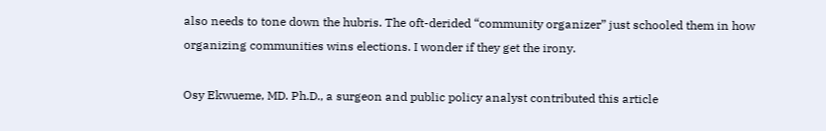also needs to tone down the hubris. The oft-derided “community organizer” just schooled them in how organizing communities wins elections. I wonder if they get the irony.

Osy Ekwueme, MD. Ph.D., a surgeon and public policy analyst contributed this article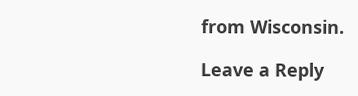from Wisconsin.

Leave a Reply